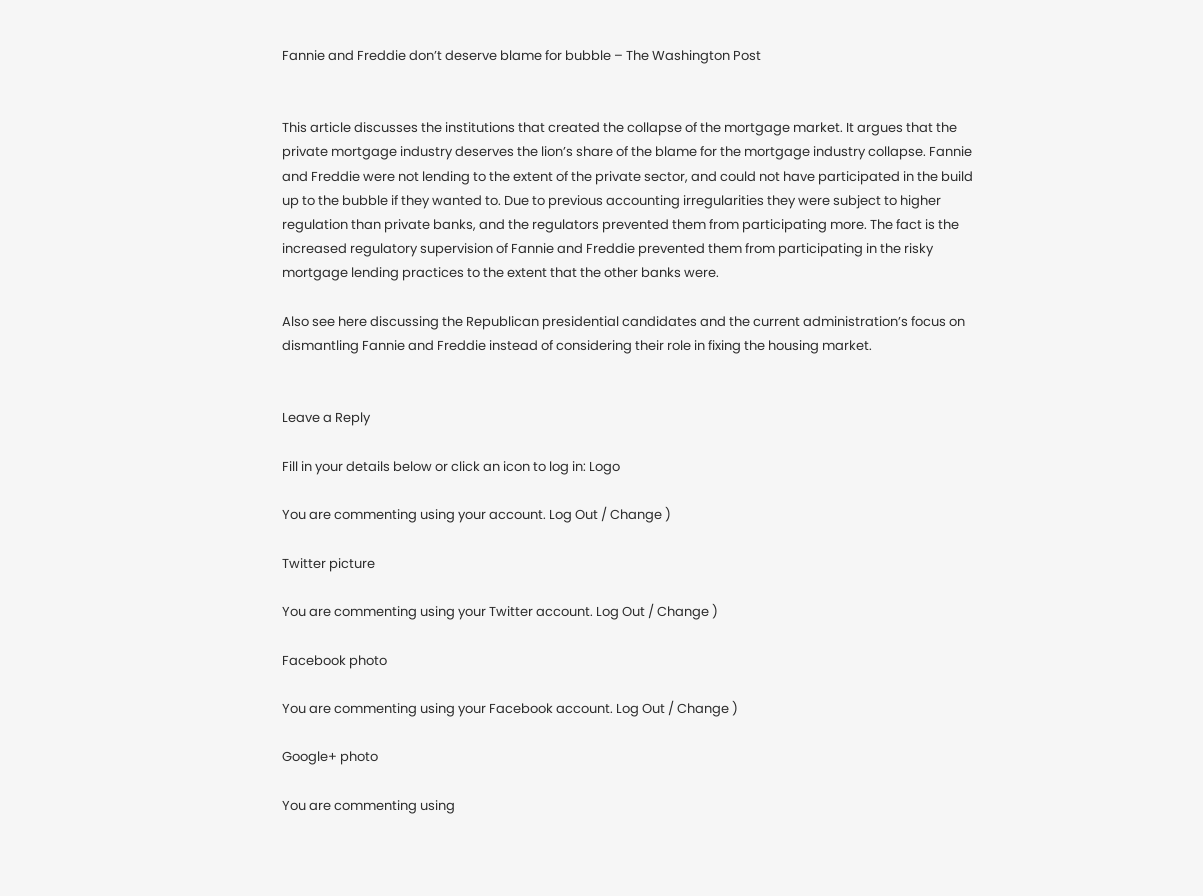Fannie and Freddie don’t deserve blame for bubble – The Washington Post


This article discusses the institutions that created the collapse of the mortgage market. It argues that the private mortgage industry deserves the lion’s share of the blame for the mortgage industry collapse. Fannie and Freddie were not lending to the extent of the private sector, and could not have participated in the build up to the bubble if they wanted to. Due to previous accounting irregularities they were subject to higher regulation than private banks, and the regulators prevented them from participating more. The fact is the increased regulatory supervision of Fannie and Freddie prevented them from participating in the risky mortgage lending practices to the extent that the other banks were.

Also see here discussing the Republican presidential candidates and the current administration’s focus on dismantling Fannie and Freddie instead of considering their role in fixing the housing market.


Leave a Reply

Fill in your details below or click an icon to log in: Logo

You are commenting using your account. Log Out / Change )

Twitter picture

You are commenting using your Twitter account. Log Out / Change )

Facebook photo

You are commenting using your Facebook account. Log Out / Change )

Google+ photo

You are commenting using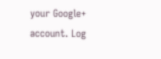your Google+ account. Log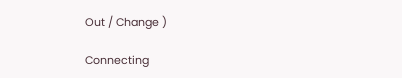Out / Change )

Connecting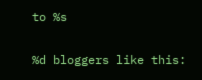to %s

%d bloggers like this: